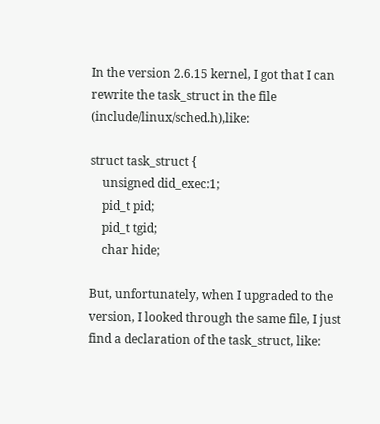In the version 2.6.15 kernel, I got that I can rewrite the task_struct in the file (include/linux/sched.h),like:

struct task_struct {
    unsigned did_exec:1;
    pid_t pid;
    pid_t tgid;
    char hide;

But, unfortunately, when I upgraded to the version, I looked through the same file, I just find a declaration of the task_struct, like: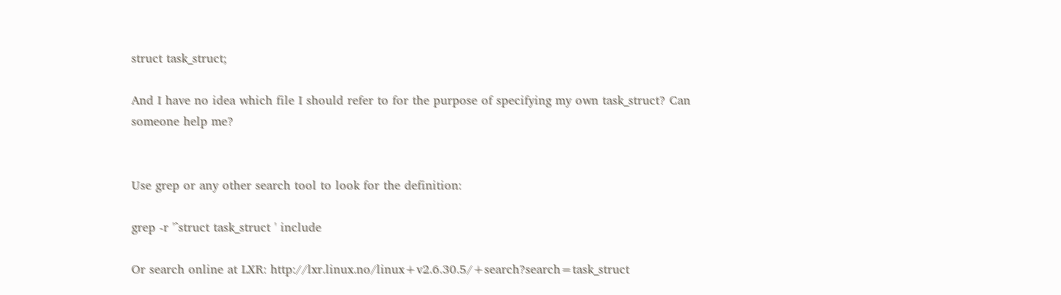struct task_struct;

And I have no idea which file I should refer to for the purpose of specifying my own task_struct? Can someone help me?


Use grep or any other search tool to look for the definition:

grep -r '^struct task_struct ' include

Or search online at LXR: http://lxr.linux.no/linux+v2.6.30.5/+search?search=task_struct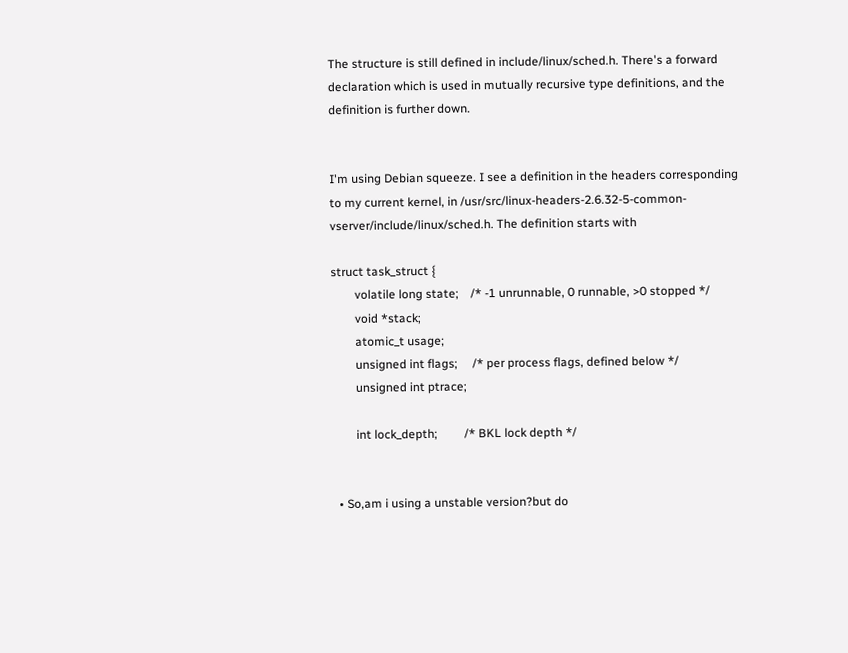The structure is still defined in include/linux/sched.h. There's a forward declaration which is used in mutually recursive type definitions, and the definition is further down.


I'm using Debian squeeze. I see a definition in the headers corresponding to my current kernel, in /usr/src/linux-headers-2.6.32-5-common-vserver/include/linux/sched.h. The definition starts with

struct task_struct {
        volatile long state;    /* -1 unrunnable, 0 runnable, >0 stopped */
        void *stack;
        atomic_t usage;
        unsigned int flags;     /* per process flags, defined below */
        unsigned int ptrace;

        int lock_depth;         /* BKL lock depth */


  • So,am i using a unstable version?but do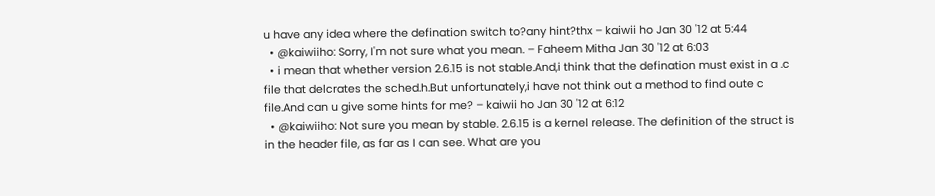u have any idea where the defination switch to?any hint?thx – kaiwii ho Jan 30 '12 at 5:44
  • @kaiwiiho: Sorry, I'm not sure what you mean. – Faheem Mitha Jan 30 '12 at 6:03
  • i mean that whether version 2.6.15 is not stable.And,i think that the defination must exist in a .c file that delcrates the sched.h.But unfortunately,i have not think out a method to find oute c file.And can u give some hints for me? – kaiwii ho Jan 30 '12 at 6:12
  • @kaiwiiho: Not sure you mean by stable. 2.6.15 is a kernel release. The definition of the struct is in the header file, as far as I can see. What are you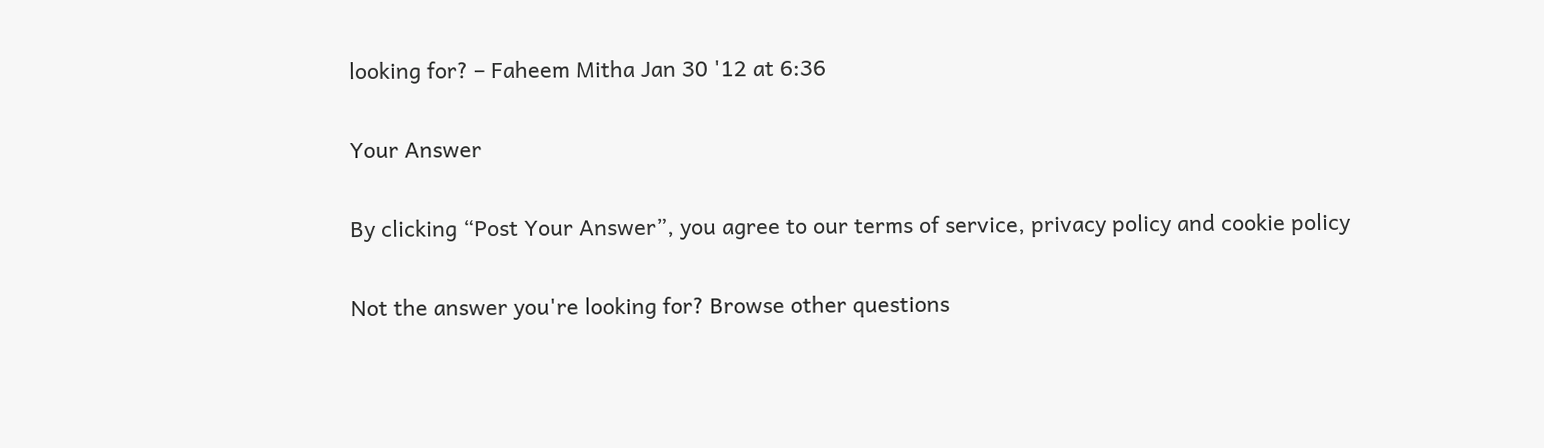looking for? – Faheem Mitha Jan 30 '12 at 6:36

Your Answer

By clicking “Post Your Answer”, you agree to our terms of service, privacy policy and cookie policy

Not the answer you're looking for? Browse other questions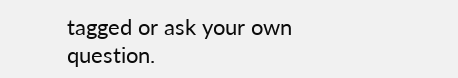tagged or ask your own question.